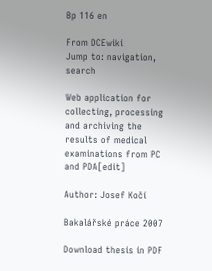Bp 116 en

From DCEwiki
Jump to: navigation, search

Web application for collecting, processing and archiving the results of medical examinations from PC and PDA[edit]

Author: Josef Kočí

Bakalářské práce 2007

Download thesis in PDF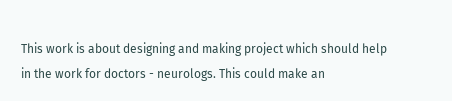This work is about designing and making project which should help in the work for doctors - neurologs. This could make an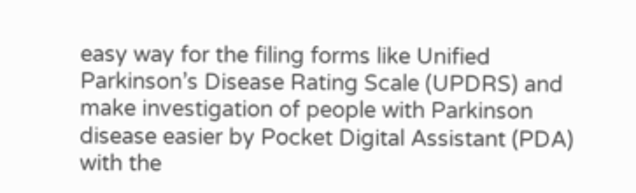easy way for the filing forms like Unified Parkinson’s Disease Rating Scale (UPDRS) and make investigation of people with Parkinson disease easier by Pocket Digital Assistant (PDA) with the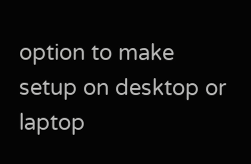option to make setup on desktop or laptop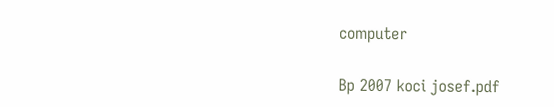computer

Bp 2007 koci josef.pdf